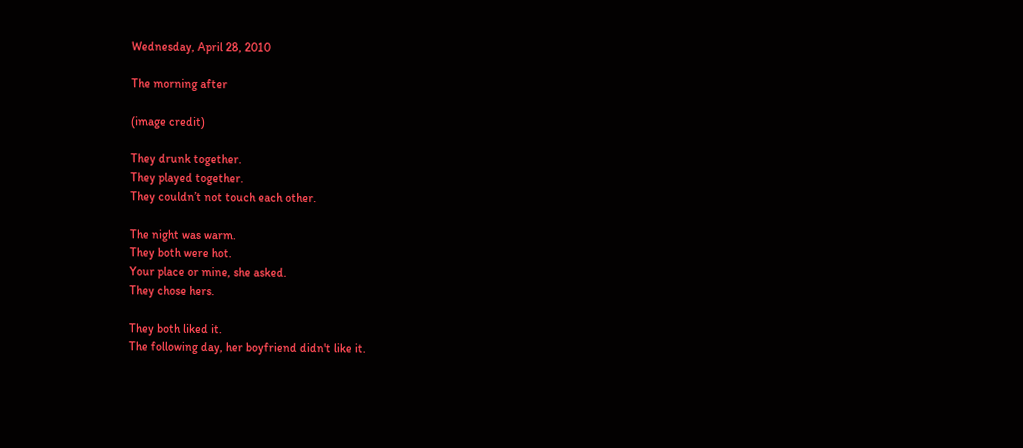Wednesday, April 28, 2010

The morning after

(image credit)

They drunk together.
They played together.
They couldn’t not touch each other.

The night was warm.
They both were hot.
Your place or mine, she asked.
They chose hers.

They both liked it.
The following day, her boyfriend didn't like it.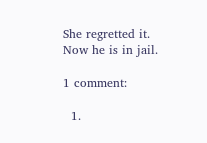She regretted it.
Now he is in jail.

1 comment:

  1.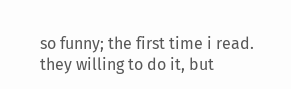so funny; the first time i read. they willing to do it, but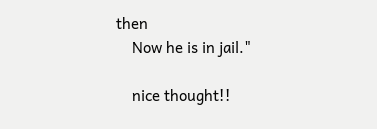then
    Now he is in jail."

    nice thought!!